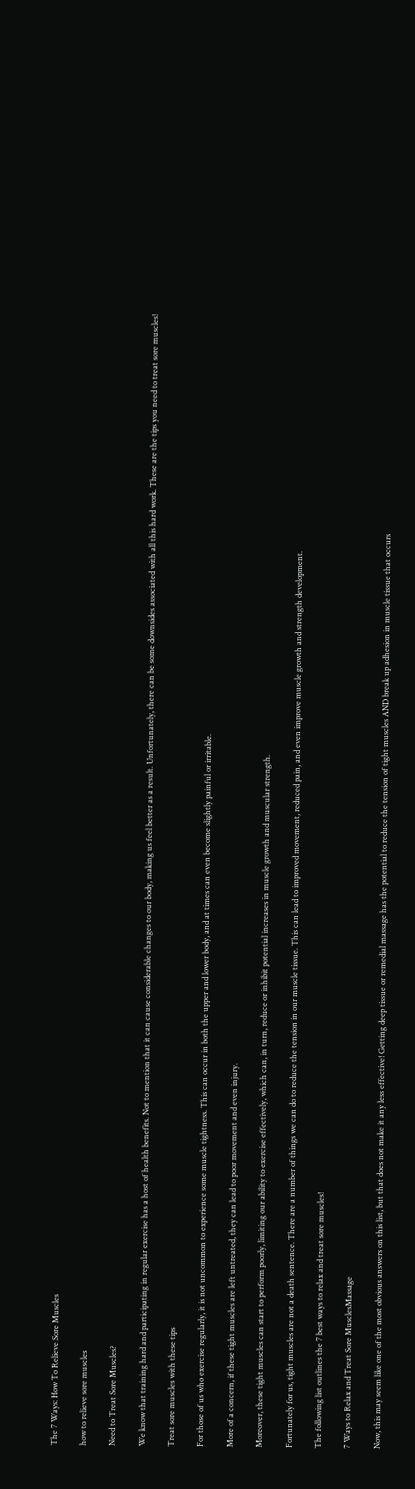The 7 Ways: How To Relieve Sore Muscles

how to relieve sore muscles

Need to Treat Sore Muscles?

We know that training hard and participating in regular exercise has a host of health benefits. Not to mention that it can cause considerable changes to our body, making us feel better as a result. Unfortunately, there can be some downsides associated with all this hard work. These are the tips you need to treat sore muscles!

Treat sore muscles with these tips

For those of us who exercise regularly, it is not uncommon to experience some muscle tightness. This can occur in both the upper and lower body, and at times can even become slightly painful or irritable.

More of a concern, if these tight muscles are left untreated, they can lead to poor movement and even injury.

Moreover, these tight muscles can start to perform poorly, limiting our ability to exercise effectively, which can, in turn, reduce or inhibit potential increases in muscle growth and muscular strength.

Fortunately for us, tight muscles are not a death sentence. There are a number of things we can do to reduce the tension in our muscle tissue. This can lead to improved movement, reduced pain, and even improve muscle growth and strength development.

The following list outlines the 7 best ways to relax and treat sore muscles!

7 Ways to Relax and Treat Sore MusclesMassage

Now, this may seem like one of the most obvious answers on this list, but that does not make it any less effective! Getting deep tissue or remedial massage has the potential to reduce the tension of tight muscles AND break up adhesion in muscle tissue that occurs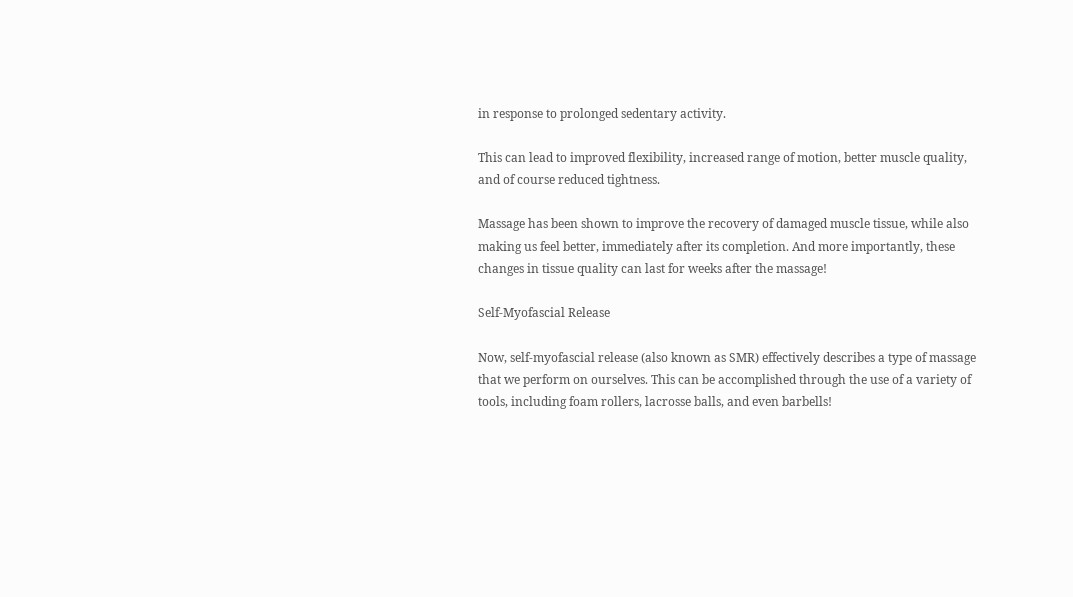in response to prolonged sedentary activity.

This can lead to improved flexibility, increased range of motion, better muscle quality, and of course reduced tightness.

Massage has been shown to improve the recovery of damaged muscle tissue, while also making us feel better, immediately after its completion. And more importantly, these changes in tissue quality can last for weeks after the massage!

Self-Myofascial Release

Now, self-myofascial release (also known as SMR) effectively describes a type of massage that we perform on ourselves. This can be accomplished through the use of a variety of tools, including foam rollers, lacrosse balls, and even barbells!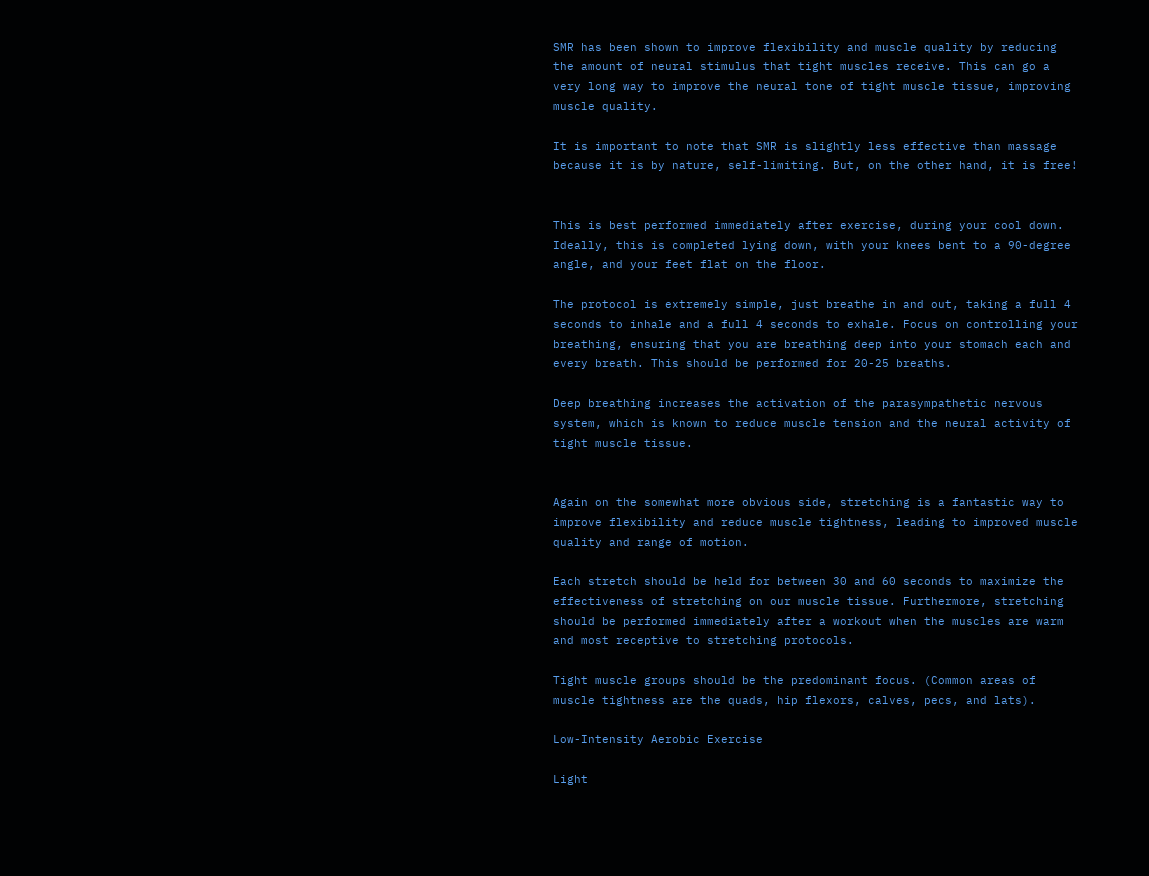SMR has been shown to improve flexibility and muscle quality by reducing the amount of neural stimulus that tight muscles receive. This can go a very long way to improve the neural tone of tight muscle tissue, improving muscle quality.

It is important to note that SMR is slightly less effective than massage because it is by nature, self-limiting. But, on the other hand, it is free!


This is best performed immediately after exercise, during your cool down. Ideally, this is completed lying down, with your knees bent to a 90-degree angle, and your feet flat on the floor.

The protocol is extremely simple, just breathe in and out, taking a full 4 seconds to inhale and a full 4 seconds to exhale. Focus on controlling your breathing, ensuring that you are breathing deep into your stomach each and every breath. This should be performed for 20-25 breaths.

Deep breathing increases the activation of the parasympathetic nervous system, which is known to reduce muscle tension and the neural activity of tight muscle tissue.


Again on the somewhat more obvious side, stretching is a fantastic way to improve flexibility and reduce muscle tightness, leading to improved muscle quality and range of motion.

Each stretch should be held for between 30 and 60 seconds to maximize the effectiveness of stretching on our muscle tissue. Furthermore, stretching should be performed immediately after a workout when the muscles are warm and most receptive to stretching protocols.

Tight muscle groups should be the predominant focus. (Common areas of muscle tightness are the quads, hip flexors, calves, pecs, and lats).

Low-Intensity Aerobic Exercise

Light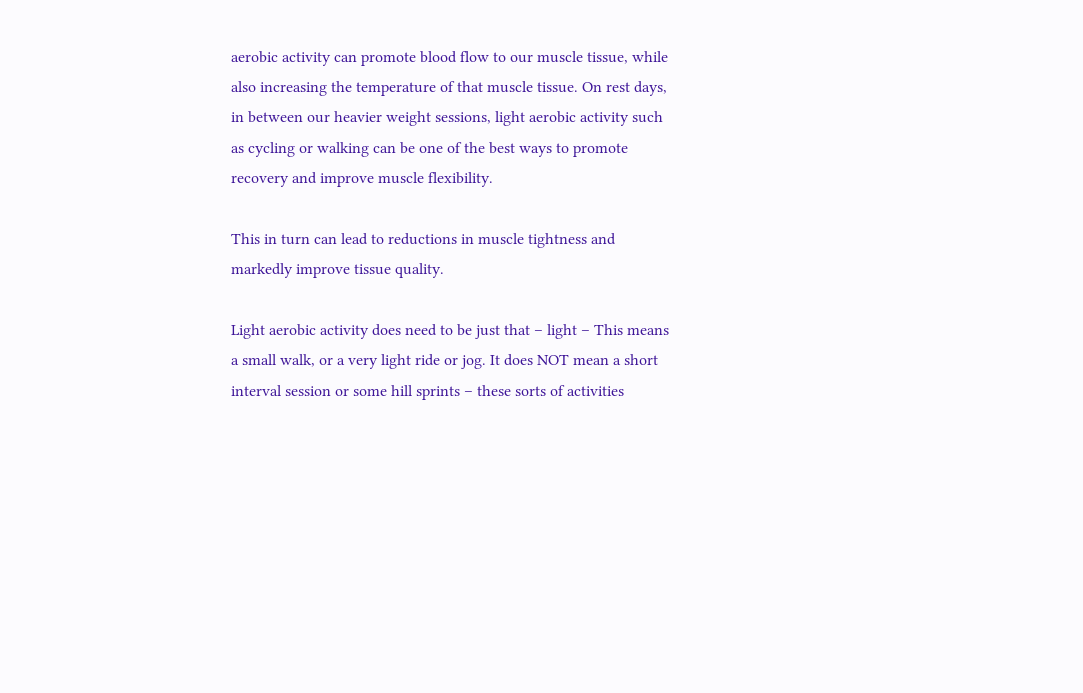aerobic activity can promote blood flow to our muscle tissue, while also increasing the temperature of that muscle tissue. On rest days, in between our heavier weight sessions, light aerobic activity such as cycling or walking can be one of the best ways to promote recovery and improve muscle flexibility.

This in turn can lead to reductions in muscle tightness and markedly improve tissue quality.

Light aerobic activity does need to be just that – light – This means a small walk, or a very light ride or jog. It does NOT mean a short interval session or some hill sprints – these sorts of activities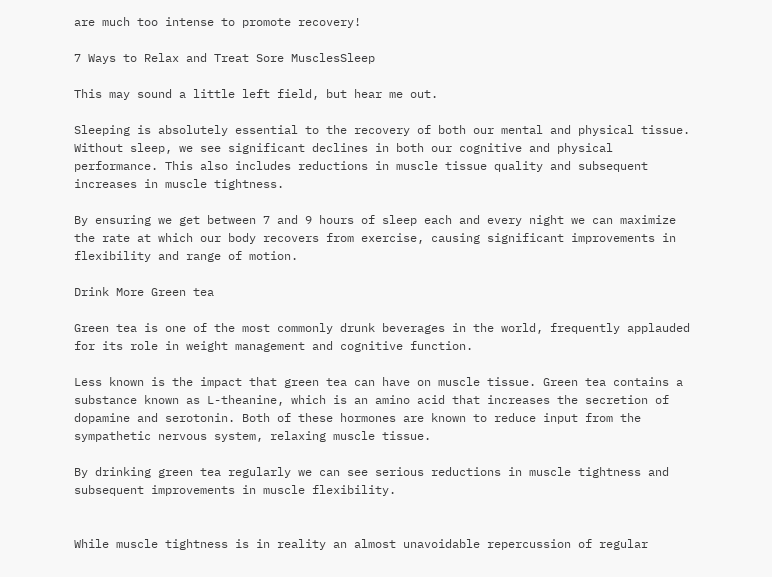are much too intense to promote recovery!

7 Ways to Relax and Treat Sore MusclesSleep

This may sound a little left field, but hear me out.

Sleeping is absolutely essential to the recovery of both our mental and physical tissue. Without sleep, we see significant declines in both our cognitive and physical performance. This also includes reductions in muscle tissue quality and subsequent increases in muscle tightness.

By ensuring we get between 7 and 9 hours of sleep each and every night we can maximize the rate at which our body recovers from exercise, causing significant improvements in flexibility and range of motion.

Drink More Green tea

Green tea is one of the most commonly drunk beverages in the world, frequently applauded for its role in weight management and cognitive function.

Less known is the impact that green tea can have on muscle tissue. Green tea contains a substance known as L-theanine, which is an amino acid that increases the secretion of dopamine and serotonin. Both of these hormones are known to reduce input from the sympathetic nervous system, relaxing muscle tissue.

By drinking green tea regularly we can see serious reductions in muscle tightness and subsequent improvements in muscle flexibility.


While muscle tightness is in reality an almost unavoidable repercussion of regular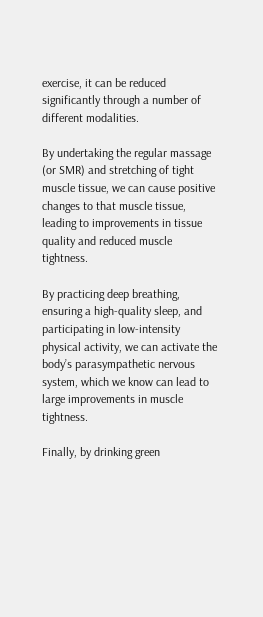exercise, it can be reduced significantly through a number of different modalities.

By undertaking the regular massage (or SMR) and stretching of tight muscle tissue, we can cause positive changes to that muscle tissue, leading to improvements in tissue quality and reduced muscle tightness.

By practicing deep breathing, ensuring a high-quality sleep, and participating in low-intensity physical activity, we can activate the body’s parasympathetic nervous system, which we know can lead to large improvements in muscle tightness.

Finally, by drinking green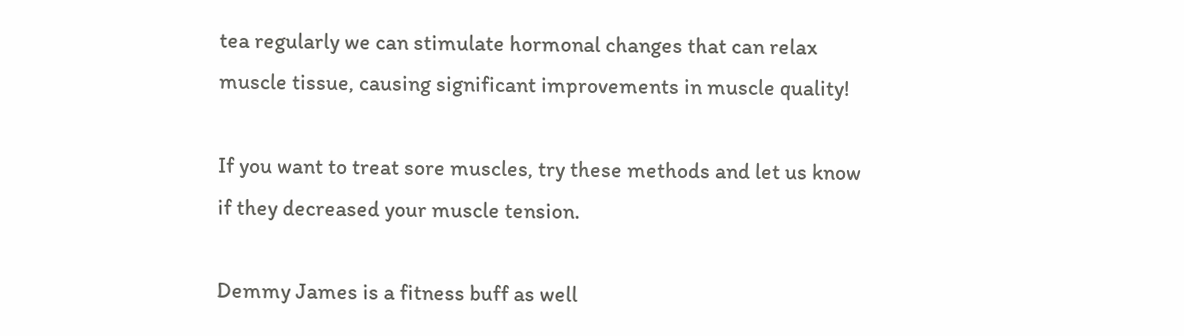tea regularly we can stimulate hormonal changes that can relax muscle tissue, causing significant improvements in muscle quality!

If you want to treat sore muscles, try these methods and let us know if they decreased your muscle tension.

Demmy James is a fitness buff as well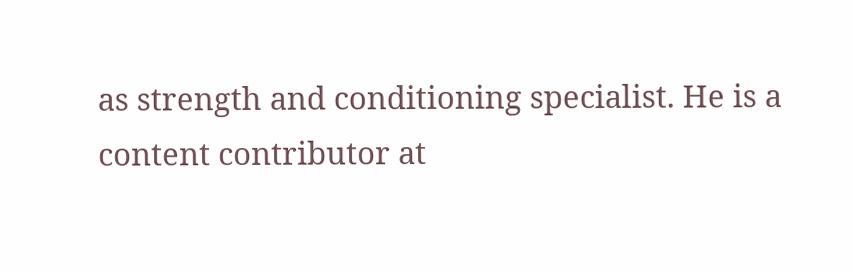as strength and conditioning specialist. He is a content contributor at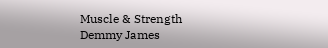Muscle & Strength
Demmy James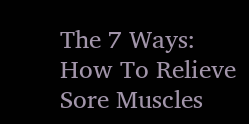The 7 Ways: How To Relieve Sore Muscles